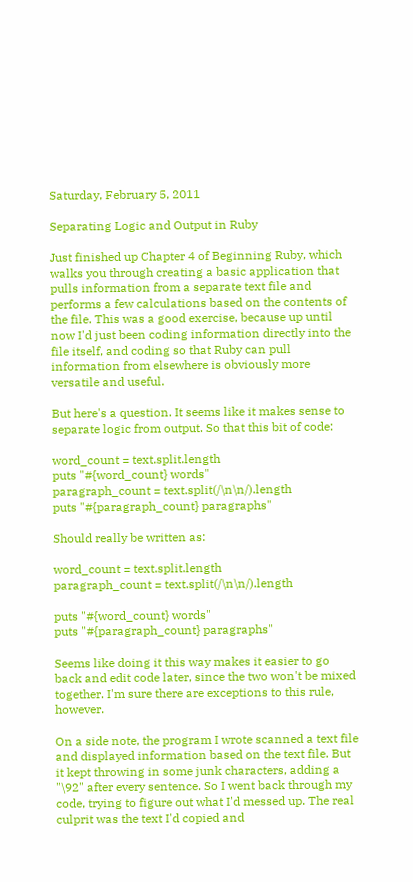Saturday, February 5, 2011

Separating Logic and Output in Ruby

Just finished up Chapter 4 of Beginning Ruby, which walks you through creating a basic application that pulls information from a separate text file and performs a few calculations based on the contents of the file. This was a good exercise, because up until now I'd just been coding information directly into the file itself, and coding so that Ruby can pull information from elsewhere is obviously more versatile and useful.

But here's a question. It seems like it makes sense to separate logic from output. So that this bit of code:

word_count = text.split.length
puts "#{word_count} words"
paragraph_count = text.split(/\n\n/).length
puts "#{paragraph_count} paragraphs"

Should really be written as:

word_count = text.split.length
paragraph_count = text.split(/\n\n/).length

puts "#{word_count} words"
puts "#{paragraph_count} paragraphs"

Seems like doing it this way makes it easier to go back and edit code later, since the two won't be mixed together. I'm sure there are exceptions to this rule, however.

On a side note, the program I wrote scanned a text file and displayed information based on the text file. But it kept throwing in some junk characters, adding a "\92" after every sentence. So I went back through my code, trying to figure out what I'd messed up. The real culprit was the text I'd copied and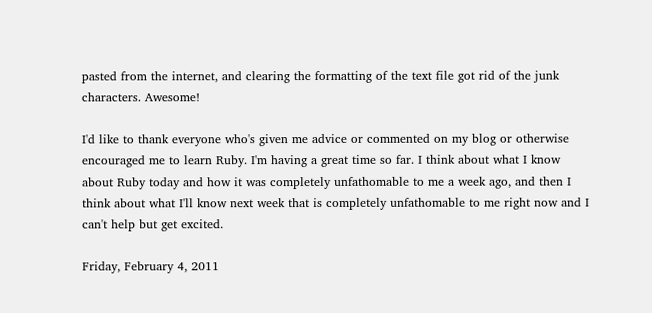pasted from the internet, and clearing the formatting of the text file got rid of the junk characters. Awesome!

I'd like to thank everyone who's given me advice or commented on my blog or otherwise encouraged me to learn Ruby. I'm having a great time so far. I think about what I know about Ruby today and how it was completely unfathomable to me a week ago, and then I think about what I'll know next week that is completely unfathomable to me right now and I can't help but get excited.

Friday, February 4, 2011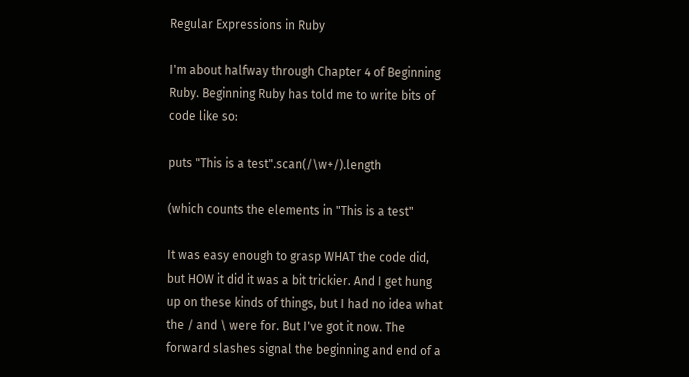Regular Expressions in Ruby

I'm about halfway through Chapter 4 of Beginning Ruby. Beginning Ruby has told me to write bits of code like so:

puts "This is a test".scan(/\w+/).length

(which counts the elements in "This is a test"

It was easy enough to grasp WHAT the code did, but HOW it did it was a bit trickier. And I get hung up on these kinds of things, but I had no idea what the / and \ were for. But I've got it now. The forward slashes signal the beginning and end of a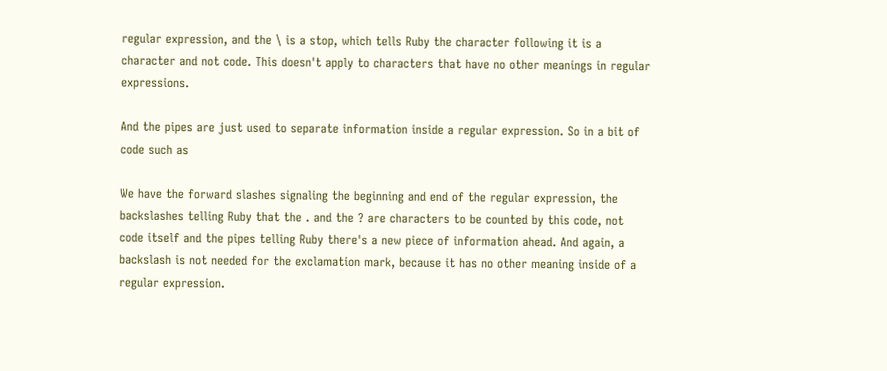regular expression, and the \ is a stop, which tells Ruby the character following it is a character and not code. This doesn't apply to characters that have no other meanings in regular expressions.

And the pipes are just used to separate information inside a regular expression. So in a bit of code such as

We have the forward slashes signaling the beginning and end of the regular expression, the backslashes telling Ruby that the . and the ? are characters to be counted by this code, not code itself and the pipes telling Ruby there's a new piece of information ahead. And again, a backslash is not needed for the exclamation mark, because it has no other meaning inside of a regular expression.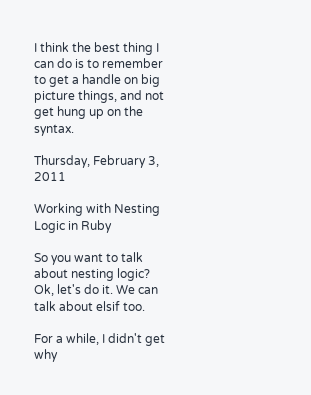I think the best thing I can do is to remember to get a handle on big picture things, and not get hung up on the syntax.

Thursday, February 3, 2011

Working with Nesting Logic in Ruby

So you want to talk about nesting logic? Ok, let's do it. We can talk about elsif too.

For a while, I didn't get why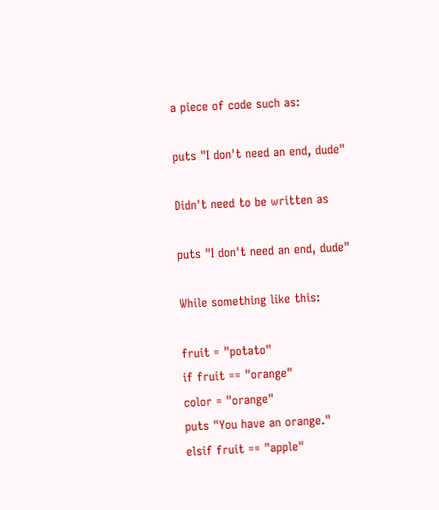a piece of code such as:

puts "I don't need an end, dude"

Didn't need to be written as

puts "I don't need an end, dude"

While something like this:

fruit = "potato"
if fruit == "orange"
color = "orange"
puts "You have an orange."
elsif fruit == "apple"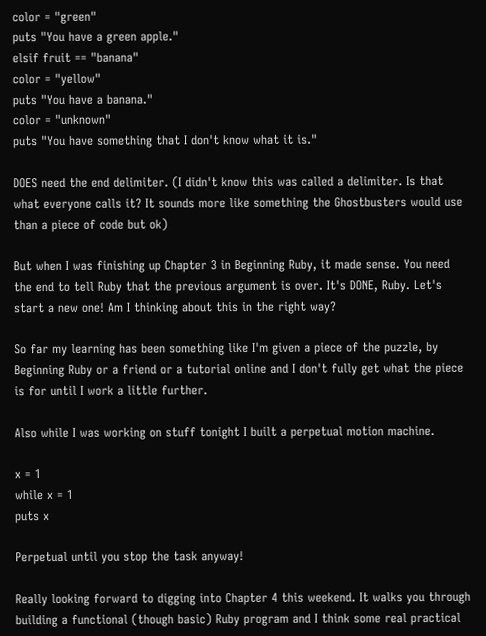color = "green"
puts "You have a green apple."
elsif fruit == "banana"
color = "yellow"
puts "You have a banana."
color = "unknown"
puts "You have something that I don't know what it is."

DOES need the end delimiter. (I didn't know this was called a delimiter. Is that what everyone calls it? It sounds more like something the Ghostbusters would use than a piece of code but ok)

But when I was finishing up Chapter 3 in Beginning Ruby, it made sense. You need the end to tell Ruby that the previous argument is over. It's DONE, Ruby. Let's start a new one! Am I thinking about this in the right way?

So far my learning has been something like I'm given a piece of the puzzle, by Beginning Ruby or a friend or a tutorial online and I don't fully get what the piece is for until I work a little further.

Also while I was working on stuff tonight I built a perpetual motion machine.

x = 1
while x = 1
puts x

Perpetual until you stop the task anyway!

Really looking forward to digging into Chapter 4 this weekend. It walks you through building a functional (though basic) Ruby program and I think some real practical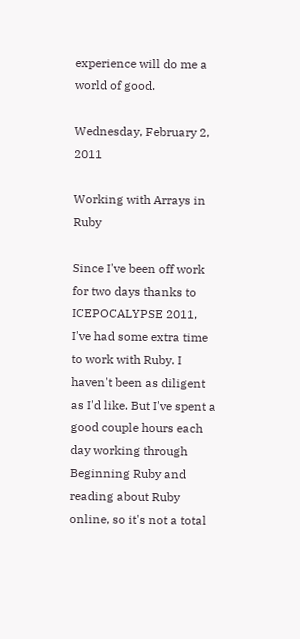experience will do me a world of good.

Wednesday, February 2, 2011

Working with Arrays in Ruby

Since I've been off work for two days thanks to ICEPOCALYPSE 2011, I've had some extra time to work with Ruby. I haven't been as diligent as I'd like. But I've spent a good couple hours each day working through Beginning Ruby and reading about Ruby online, so it's not a total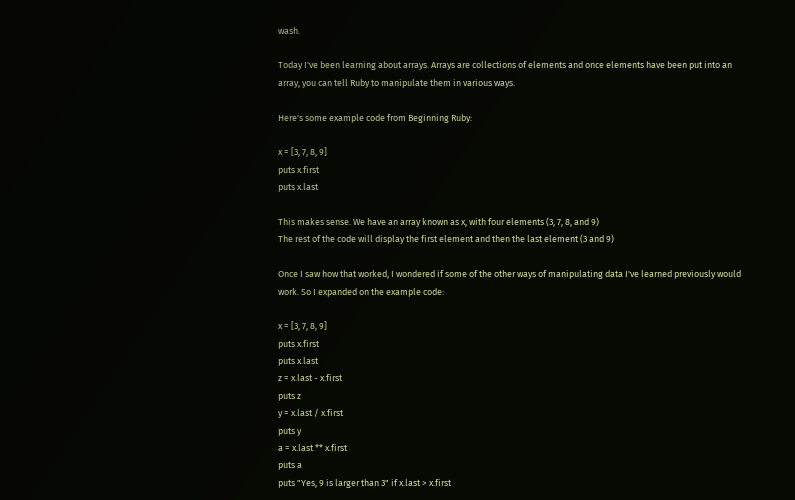wash.

Today I've been learning about arrays. Arrays are collections of elements and once elements have been put into an array, you can tell Ruby to manipulate them in various ways.

Here's some example code from Beginning Ruby:

x = [3, 7, 8, 9]
puts x.first
puts x.last

This makes sense. We have an array known as x, with four elements (3, 7, 8, and 9)
The rest of the code will display the first element and then the last element (3 and 9)

Once I saw how that worked, I wondered if some of the other ways of manipulating data I've learned previously would work. So I expanded on the example code:

x = [3, 7, 8, 9]
puts x.first
puts x.last
z = x.last - x.first
puts z
y = x.last / x.first
puts y
a = x.last ** x.first
puts a
puts "Yes, 9 is larger than 3" if x.last > x.first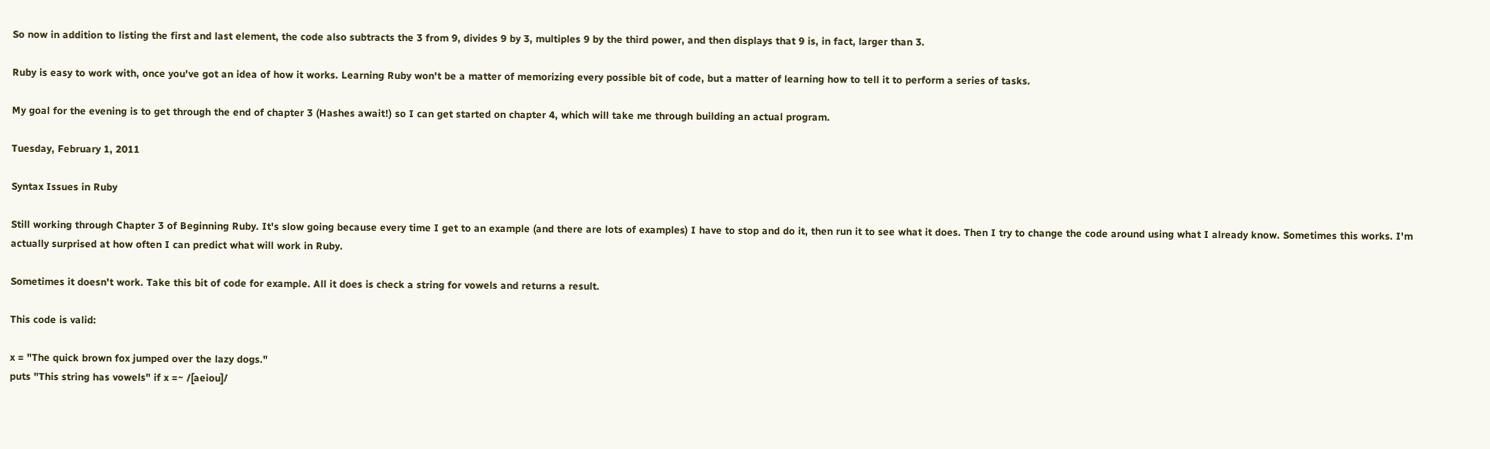So now in addition to listing the first and last element, the code also subtracts the 3 from 9, divides 9 by 3, multiples 9 by the third power, and then displays that 9 is, in fact, larger than 3.

Ruby is easy to work with, once you've got an idea of how it works. Learning Ruby won't be a matter of memorizing every possible bit of code, but a matter of learning how to tell it to perform a series of tasks.

My goal for the evening is to get through the end of chapter 3 (Hashes await!) so I can get started on chapter 4, which will take me through building an actual program.

Tuesday, February 1, 2011

Syntax Issues in Ruby

Still working through Chapter 3 of Beginning Ruby. It's slow going because every time I get to an example (and there are lots of examples) I have to stop and do it, then run it to see what it does. Then I try to change the code around using what I already know. Sometimes this works. I'm actually surprised at how often I can predict what will work in Ruby.

Sometimes it doesn't work. Take this bit of code for example. All it does is check a string for vowels and returns a result.

This code is valid:

x = "The quick brown fox jumped over the lazy dogs."
puts "This string has vowels" if x =~ /[aeiou]/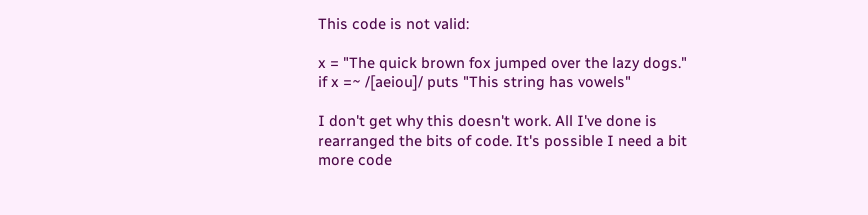This code is not valid:

x = "The quick brown fox jumped over the lazy dogs."
if x =~ /[aeiou]/ puts "This string has vowels"

I don't get why this doesn't work. All I've done is rearranged the bits of code. It's possible I need a bit more code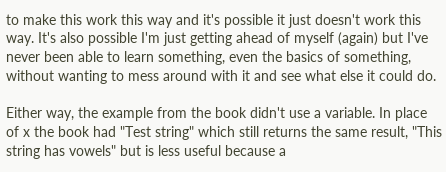to make this work this way and it's possible it just doesn't work this way. It's also possible I'm just getting ahead of myself (again) but I've never been able to learn something, even the basics of something, without wanting to mess around with it and see what else it could do.

Either way, the example from the book didn't use a variable. In place of x the book had "Test string" which still returns the same result, "This string has vowels" but is less useful because a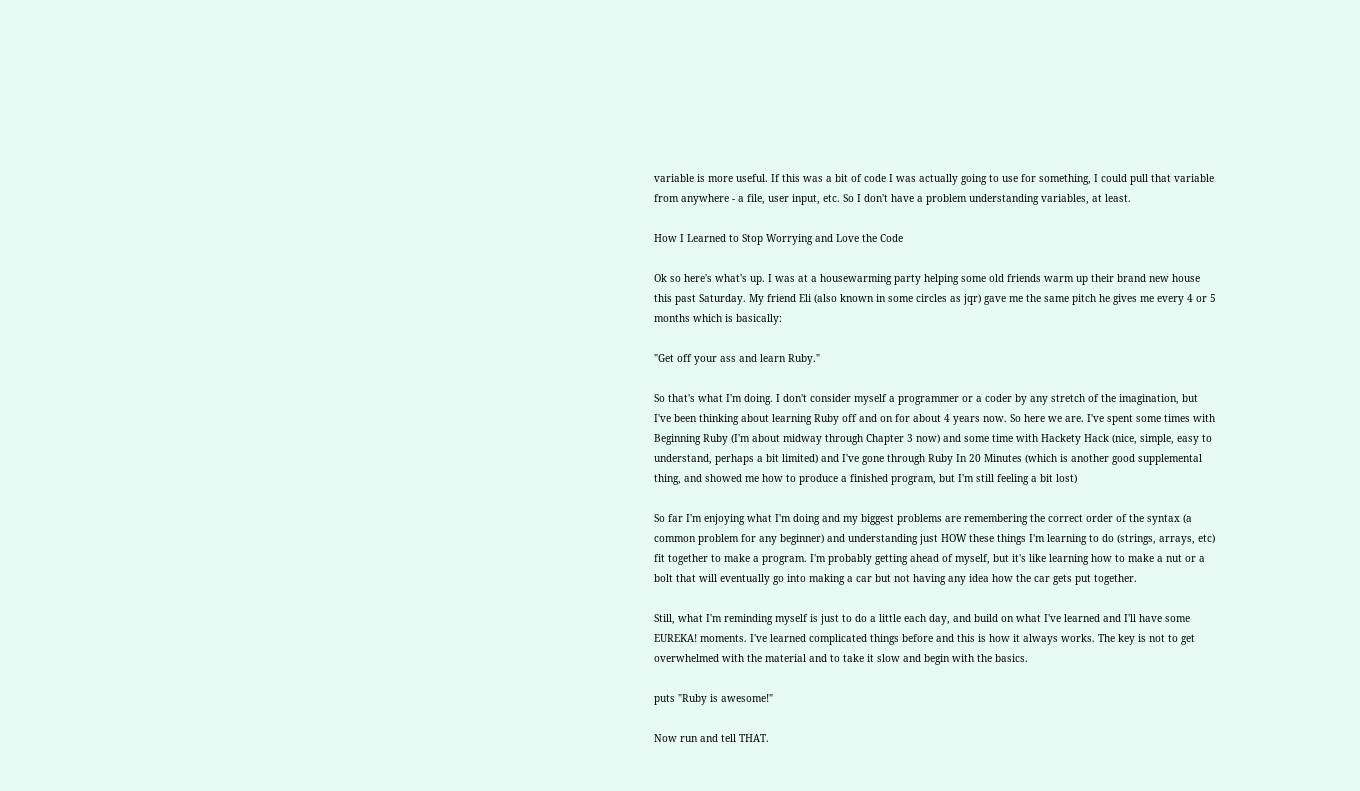variable is more useful. If this was a bit of code I was actually going to use for something, I could pull that variable from anywhere - a file, user input, etc. So I don't have a problem understanding variables, at least.

How I Learned to Stop Worrying and Love the Code

Ok so here's what's up. I was at a housewarming party helping some old friends warm up their brand new house this past Saturday. My friend Eli (also known in some circles as jqr) gave me the same pitch he gives me every 4 or 5 months which is basically:

"Get off your ass and learn Ruby."

So that's what I'm doing. I don't consider myself a programmer or a coder by any stretch of the imagination, but I've been thinking about learning Ruby off and on for about 4 years now. So here we are. I've spent some times with Beginning Ruby (I'm about midway through Chapter 3 now) and some time with Hackety Hack (nice, simple, easy to understand, perhaps a bit limited) and I've gone through Ruby In 20 Minutes (which is another good supplemental thing, and showed me how to produce a finished program, but I'm still feeling a bit lost)

So far I'm enjoying what I'm doing and my biggest problems are remembering the correct order of the syntax (a common problem for any beginner) and understanding just HOW these things I'm learning to do (strings, arrays, etc) fit together to make a program. I'm probably getting ahead of myself, but it's like learning how to make a nut or a bolt that will eventually go into making a car but not having any idea how the car gets put together.

Still, what I'm reminding myself is just to do a little each day, and build on what I've learned and I'll have some EUREKA! moments. I've learned complicated things before and this is how it always works. The key is not to get overwhelmed with the material and to take it slow and begin with the basics.

puts "Ruby is awesome!"

Now run and tell THAT.